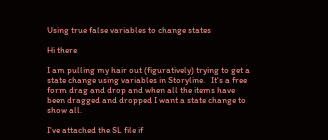Using true false variables to change states

Hi there

I am pulling my hair out (figuratively) trying to get a state change using variables in Storyline.   It's a free form drag and drop and when all the items have been dragged and dropped I want a state change to show all.

I've attached the SL file if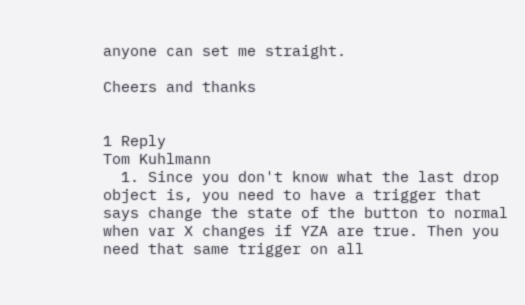anyone can set me straight.

Cheers and thanks


1 Reply
Tom Kuhlmann
  1. Since you don't know what the last drop object is, you need to have a trigger that says change the state of the button to normal when var X changes if YZA are true. Then you need that same trigger on all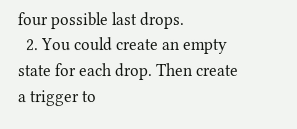four possible last drops.
  2. You could create an empty state for each drop. Then create a trigger to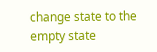change state to the empty state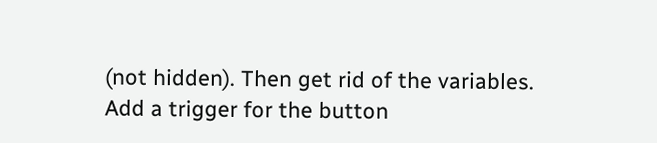(not hidden). Then get rid of the variables. Add a trigger for the button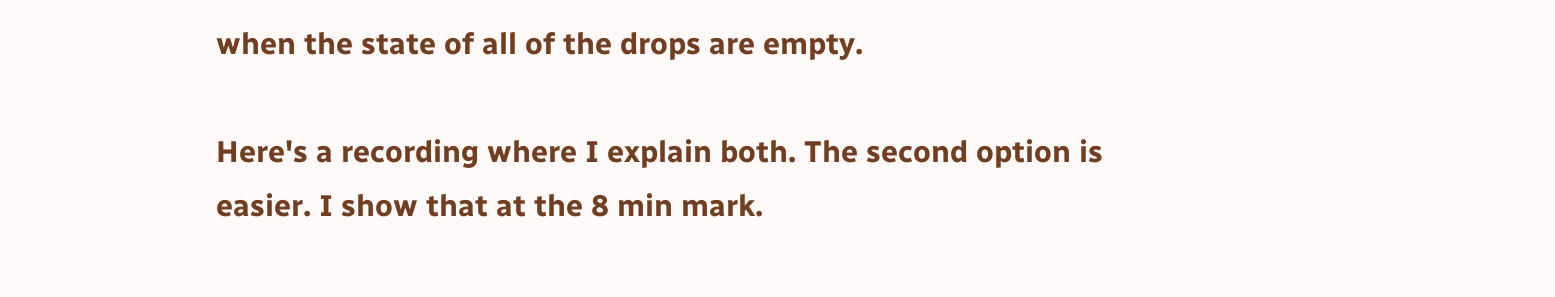when the state of all of the drops are empty.

Here's a recording where I explain both. The second option is easier. I show that at the 8 min mark.